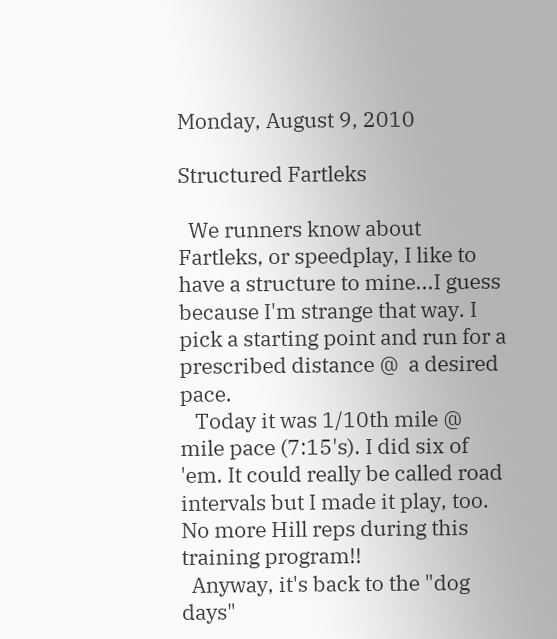Monday, August 9, 2010

Structured Fartleks

  We runners know about Fartleks, or speedplay, I like to have a structure to mine...I guess because I'm strange that way. I pick a starting point and run for a prescribed distance @  a desired pace.
   Today it was 1/10th mile @ mile pace (7:15's). I did six of 'em. It could really be called road intervals but I made it play, too. No more Hill reps during this training program!!
  Anyway, it's back to the "dog days"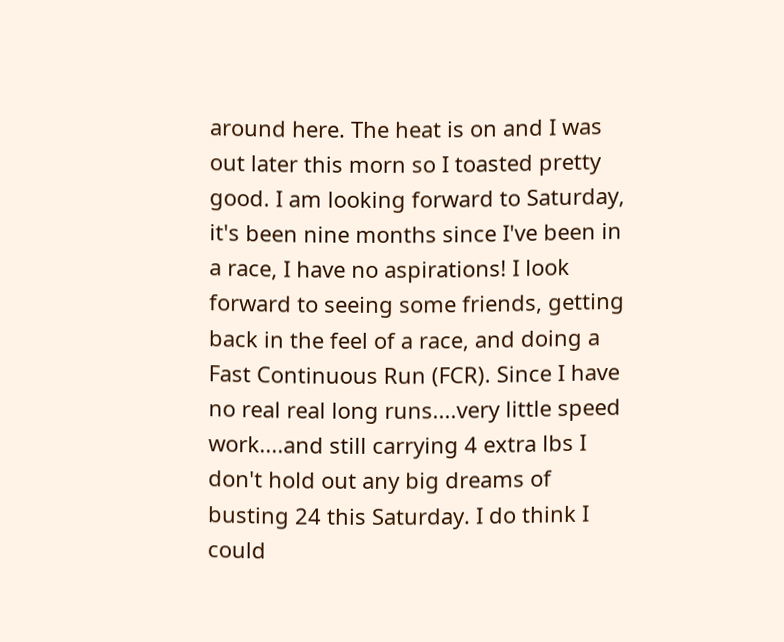around here. The heat is on and I was out later this morn so I toasted pretty good. I am looking forward to Saturday, it's been nine months since I've been in a race, I have no aspirations! I look forward to seeing some friends, getting back in the feel of a race, and doing a Fast Continuous Run (FCR). Since I have no real real long runs....very little speed work....and still carrying 4 extra lbs I don't hold out any big dreams of busting 24 this Saturday. I do think I could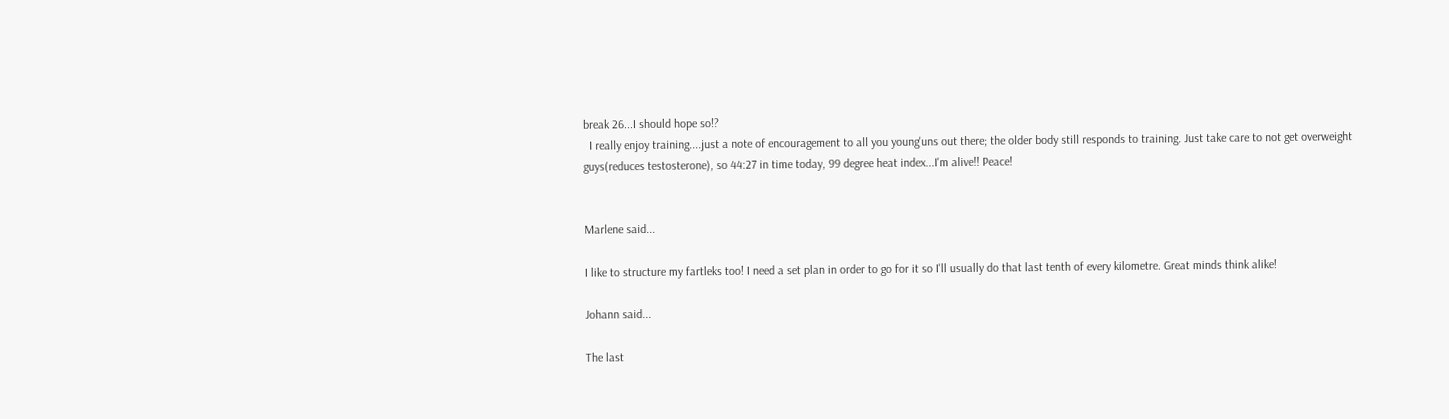break 26...I should hope so!?
  I really enjoy training....just a note of encouragement to all you young'uns out there; the older body still responds to training. Just take care to not get overweight guys(reduces testosterone), so 44:27 in time today, 99 degree heat index...I'm alive!! Peace!


Marlene said...

I like to structure my fartleks too! I need a set plan in order to go for it so I'll usually do that last tenth of every kilometre. Great minds think alike!

Johann said...

The last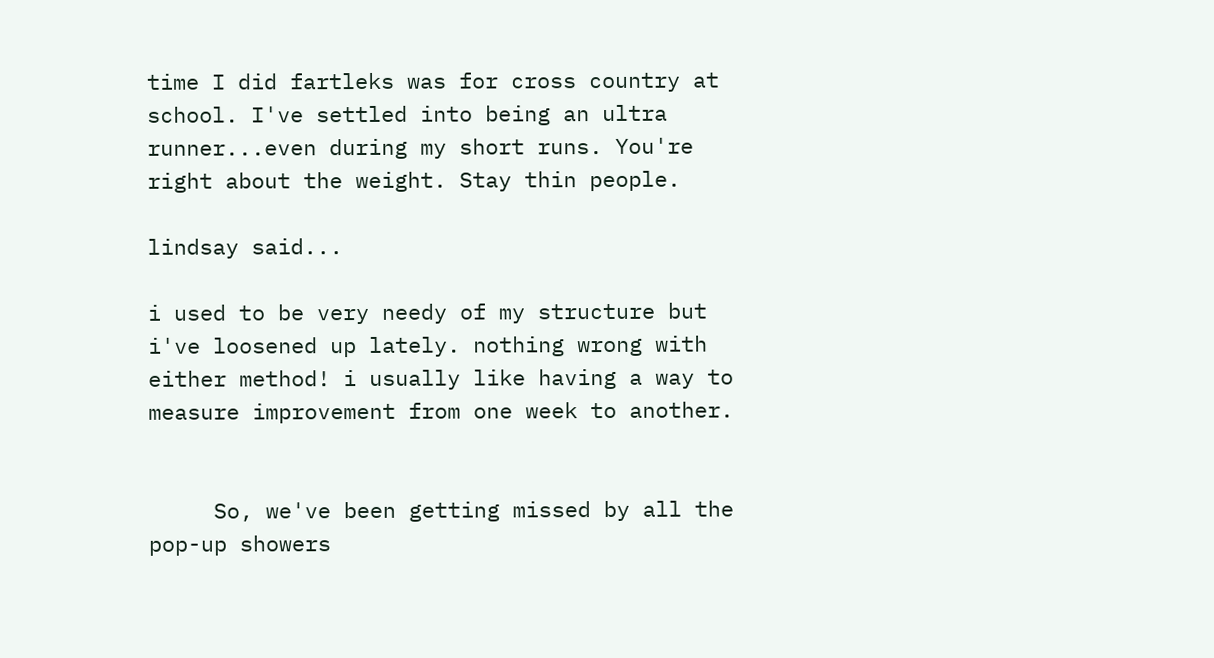time I did fartleks was for cross country at school. I've settled into being an ultra runner...even during my short runs. You're right about the weight. Stay thin people.

lindsay said...

i used to be very needy of my structure but i've loosened up lately. nothing wrong with either method! i usually like having a way to measure improvement from one week to another.


     So, we've been getting missed by all the pop-up showers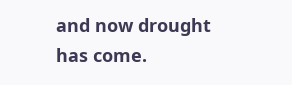and now drought has come.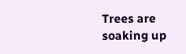Trees are soaking up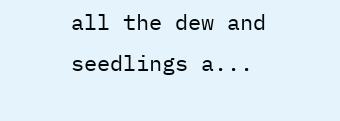all the dew and seedlings a...